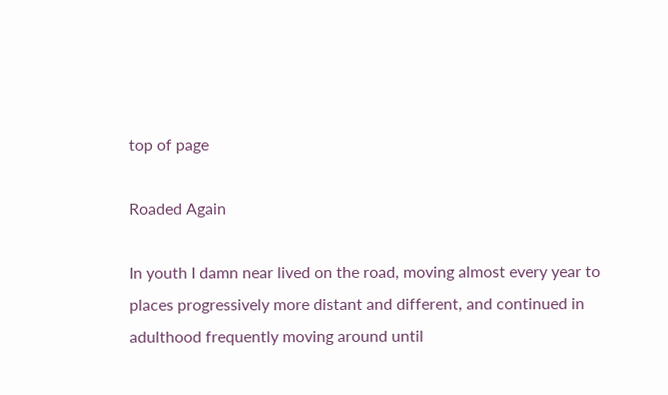top of page

Roaded Again

In youth I damn near lived on the road, moving almost every year to places progressively more distant and different, and continued in adulthood frequently moving around until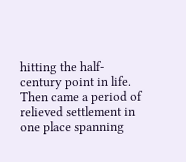hitting the half-century point in life. Then came a period of relieved settlement in one place spanning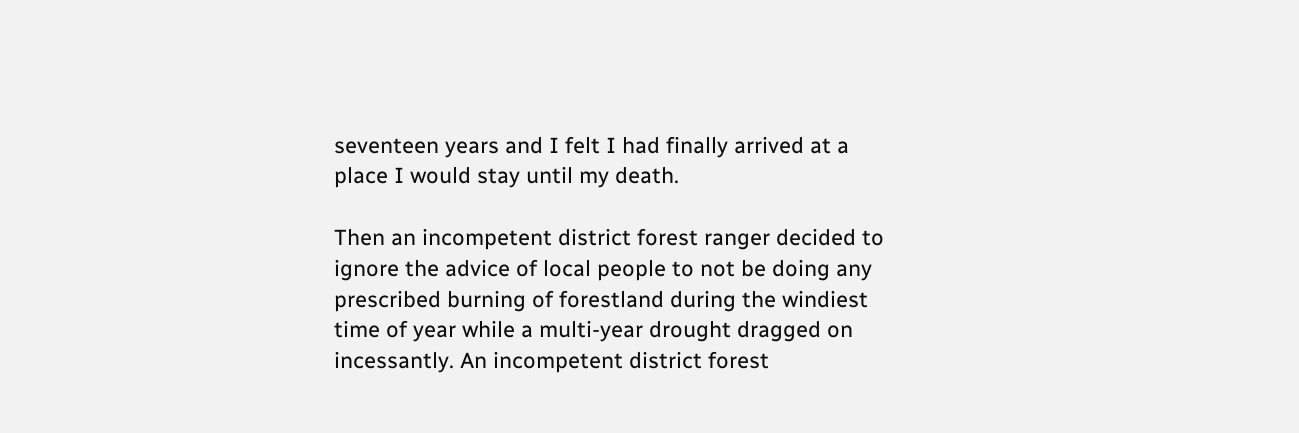seventeen years and I felt I had finally arrived at a place I would stay until my death.

Then an incompetent district forest ranger decided to ignore the advice of local people to not be doing any prescribed burning of forestland during the windiest time of year while a multi-year drought dragged on incessantly. An incompetent district forest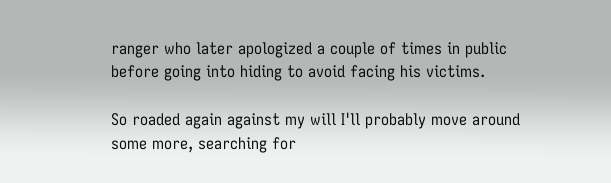ranger who later apologized a couple of times in public before going into hiding to avoid facing his victims.

So roaded again against my will I'll probably move around some more, searching for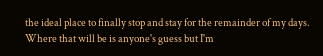the ideal place to finally stop and stay for the remainder of my days. Where that will be is anyone's guess but I'm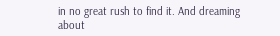in no great rush to find it. And dreaming about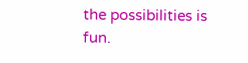the possibilities is fun.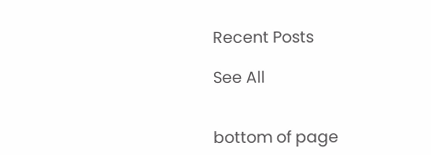Recent Posts

See All


bottom of page